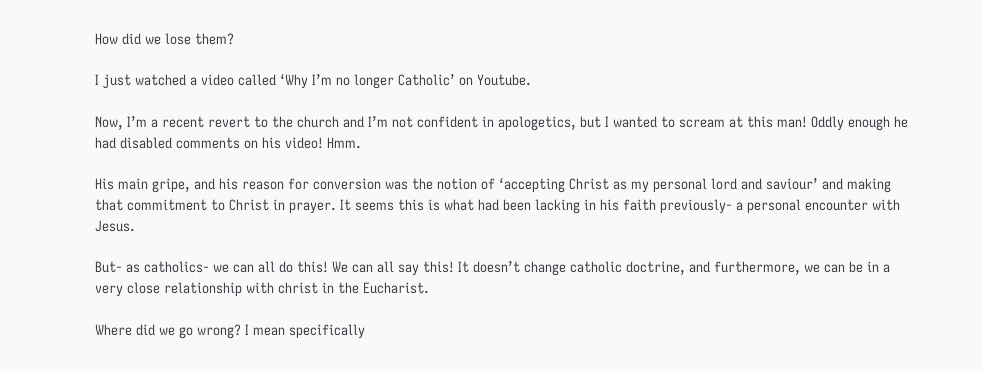How did we lose them?

I just watched a video called ‘Why I’m no longer Catholic’ on Youtube.

Now, I’m a recent revert to the church and I’m not confident in apologetics, but I wanted to scream at this man! Oddly enough he had disabled comments on his video! Hmm.

His main gripe, and his reason for conversion was the notion of ‘accepting Christ as my personal lord and saviour’ and making that commitment to Christ in prayer. It seems this is what had been lacking in his faith previously- a personal encounter with Jesus.

But- as catholics- we can all do this! We can all say this! It doesn’t change catholic doctrine, and furthermore, we can be in a very close relationship with christ in the Eucharist.

Where did we go wrong? I mean specifically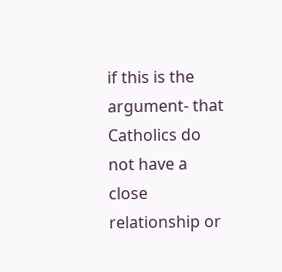if this is the argument- that Catholics do not have a close relationship or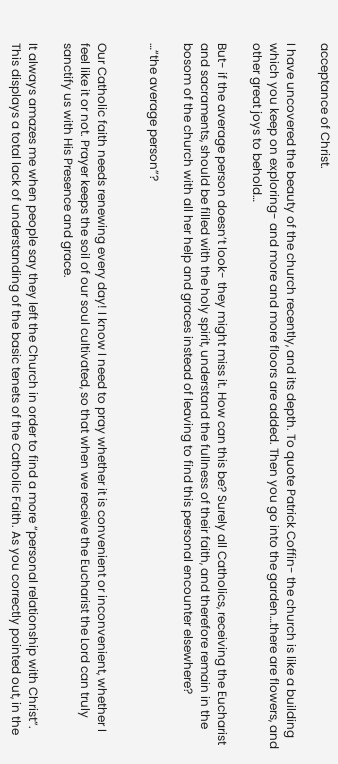acceptance of Christ.

I have uncovered the beauty of the church recently, and its depth. To quote Patrick Coffin- the church is like a building which you keep on exploring- and more and more floors are added. Then you go into the garden…there are flowers, and other great joys to behold…

But- if the average person doesn’t look- they might miss it. How can this be? Surely all Catholics, receiving the Eucharist and sacraments, should be filled with the holy spirit, understand the fullness of their faith, and therefore remain in the bosom of the church with all her help and graces instead of leaving to find this personal encounter elsewhere?

…“the average person”?


Our Catholic faith needs renewing every day! I know I need to pray whether it is convenient or inconvenient, whether I feel like it or not. Prayer keeps the soil of our soul cultivated, so that when we receive the Eucharist the Lord can truly sanctify us with His Presence and grace.

It always amazes me when people say they left the Church in order to find a more “personal relationship with Christ”. This displays a total lack of understanding of the basic tenets of the Catholic Faith. As you correctly pointed out, in the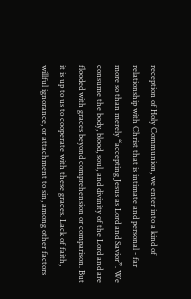reception of Holy Communion, we enter into a kind of relationship with Christ that is intimate and personal - far more so than merely “accepting Jesus as Lord and Savior”. We consume the body, blood, soul, and divinity of the Lord and are flooded with graces beyond comprehension or comparison. But it is up to us to cooperate with these graces. Lack of faith, willful ignorance, or attachment to sin, among other factors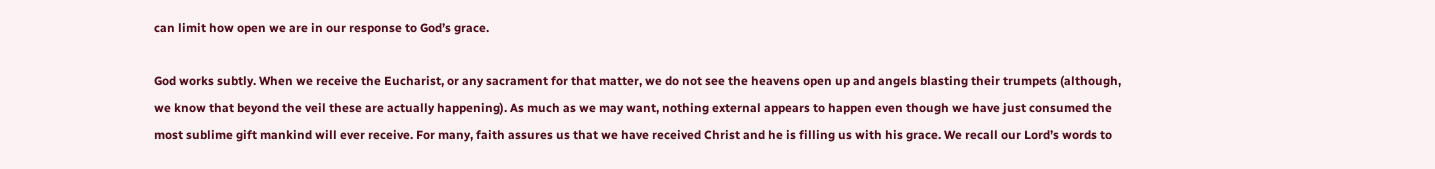can limit how open we are in our response to God’s grace.

God works subtly. When we receive the Eucharist, or any sacrament for that matter, we do not see the heavens open up and angels blasting their trumpets (although, we know that beyond the veil these are actually happening). As much as we may want, nothing external appears to happen even though we have just consumed the most sublime gift mankind will ever receive. For many, faith assures us that we have received Christ and he is filling us with his grace. We recall our Lord’s words to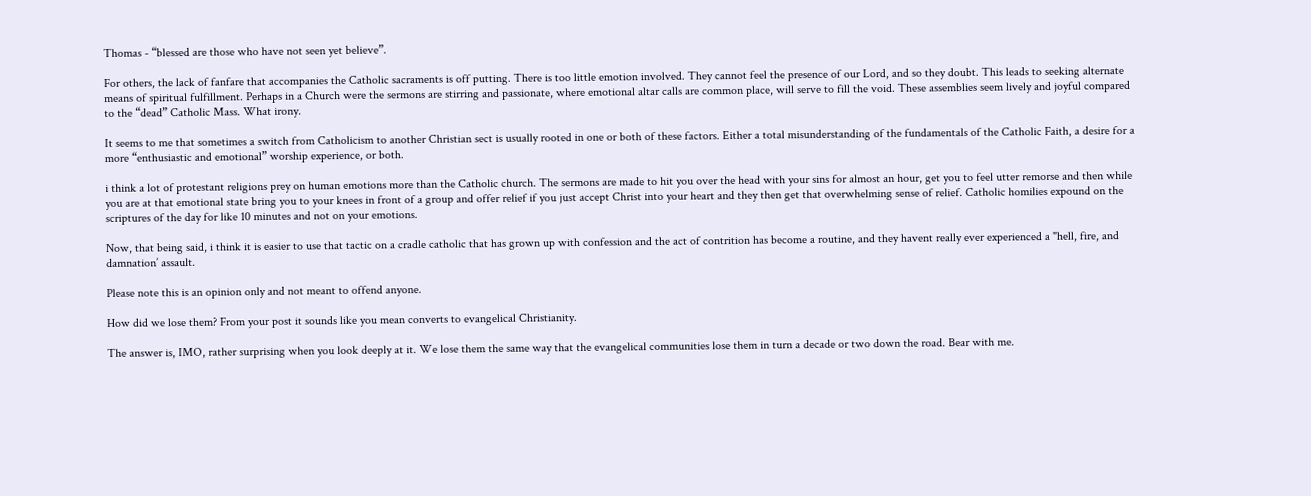Thomas - “blessed are those who have not seen yet believe”.

For others, the lack of fanfare that accompanies the Catholic sacraments is off putting. There is too little emotion involved. They cannot feel the presence of our Lord, and so they doubt. This leads to seeking alternate means of spiritual fulfillment. Perhaps in a Church were the sermons are stirring and passionate, where emotional altar calls are common place, will serve to fill the void. These assemblies seem lively and joyful compared to the “dead” Catholic Mass. What irony.

It seems to me that sometimes a switch from Catholicism to another Christian sect is usually rooted in one or both of these factors. Either a total misunderstanding of the fundamentals of the Catholic Faith, a desire for a more “enthusiastic and emotional” worship experience, or both.

i think a lot of protestant religions prey on human emotions more than the Catholic church. The sermons are made to hit you over the head with your sins for almost an hour, get you to feel utter remorse and then while you are at that emotional state bring you to your knees in front of a group and offer relief if you just accept Christ into your heart and they then get that overwhelming sense of relief. Catholic homilies expound on the scriptures of the day for like 10 minutes and not on your emotions.

Now, that being said, i think it is easier to use that tactic on a cradle catholic that has grown up with confession and the act of contrition has become a routine, and they havent really ever experienced a "hell, fire, and damnation’ assault.

Please note this is an opinion only and not meant to offend anyone.

How did we lose them? From your post it sounds like you mean converts to evangelical Christianity.

The answer is, IMO, rather surprising when you look deeply at it. We lose them the same way that the evangelical communities lose them in turn a decade or two down the road. Bear with me.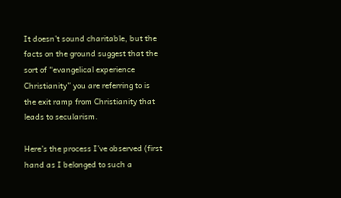It doesn’t sound charitable, but the facts on the ground suggest that the sort of “evangelical experience Christianity” you are referring to is the exit ramp from Christianity that leads to secularism.

Here’s the process I’ve observed (first hand as I belonged to such a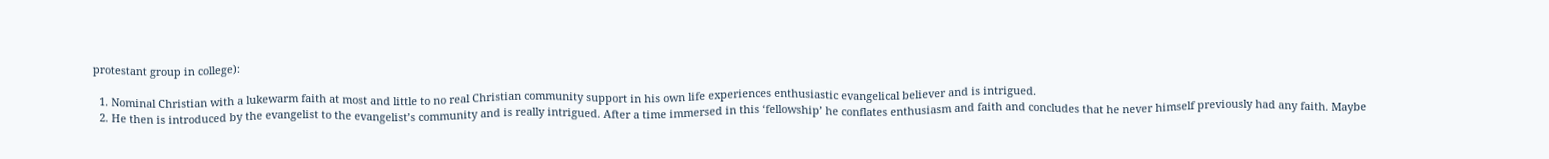protestant group in college):

  1. Nominal Christian with a lukewarm faith at most and little to no real Christian community support in his own life experiences enthusiastic evangelical believer and is intrigued.
  2. He then is introduced by the evangelist to the evangelist’s community and is really intrigued. After a time immersed in this ‘fellowship’ he conflates enthusiasm and faith and concludes that he never himself previously had any faith. Maybe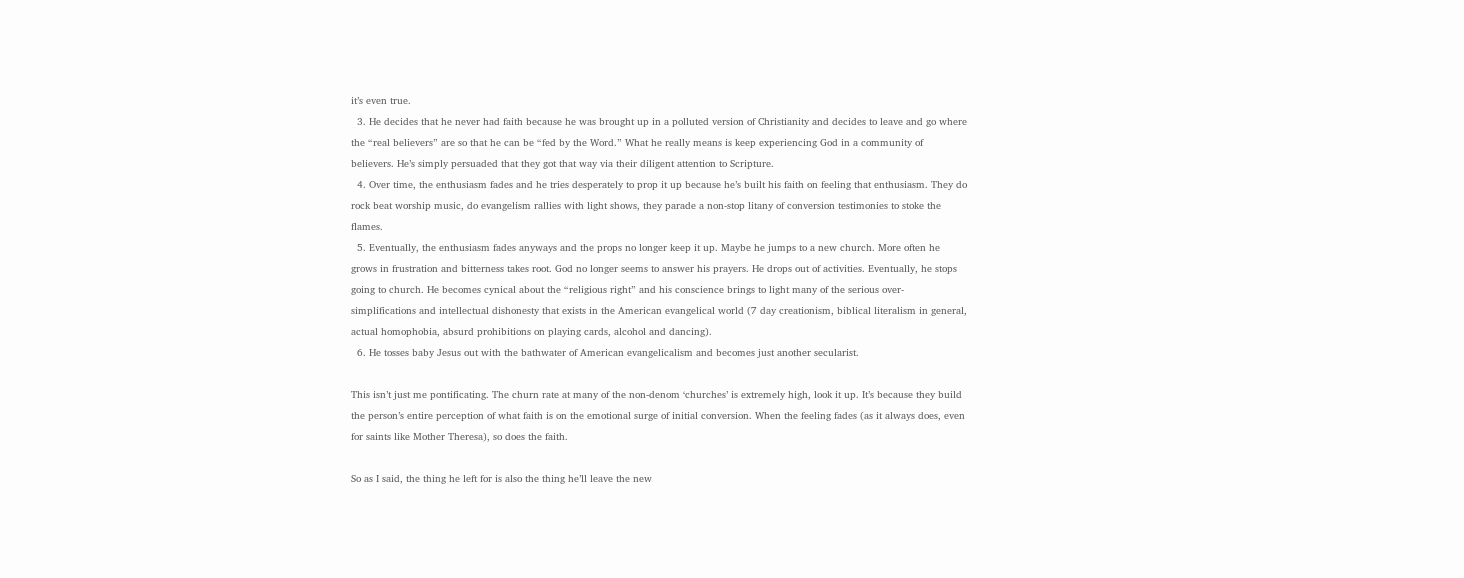it’s even true.
  3. He decides that he never had faith because he was brought up in a polluted version of Christianity and decides to leave and go where the “real believers” are so that he can be “fed by the Word.” What he really means is keep experiencing God in a community of believers. He’s simply persuaded that they got that way via their diligent attention to Scripture.
  4. Over time, the enthusiasm fades and he tries desperately to prop it up because he’s built his faith on feeling that enthusiasm. They do rock beat worship music, do evangelism rallies with light shows, they parade a non-stop litany of conversion testimonies to stoke the flames.
  5. Eventually, the enthusiasm fades anyways and the props no longer keep it up. Maybe he jumps to a new church. More often he grows in frustration and bitterness takes root. God no longer seems to answer his prayers. He drops out of activities. Eventually, he stops going to church. He becomes cynical about the “religious right” and his conscience brings to light many of the serious over-simplifications and intellectual dishonesty that exists in the American evangelical world (7 day creationism, biblical literalism in general, actual homophobia, absurd prohibitions on playing cards, alcohol and dancing).
  6. He tosses baby Jesus out with the bathwater of American evangelicalism and becomes just another secularist.

This isn’t just me pontificating. The churn rate at many of the non-denom ‘churches’ is extremely high, look it up. It’s because they build the person’s entire perception of what faith is on the emotional surge of initial conversion. When the feeling fades (as it always does, even for saints like Mother Theresa), so does the faith.

So as I said, the thing he left for is also the thing he’ll leave the new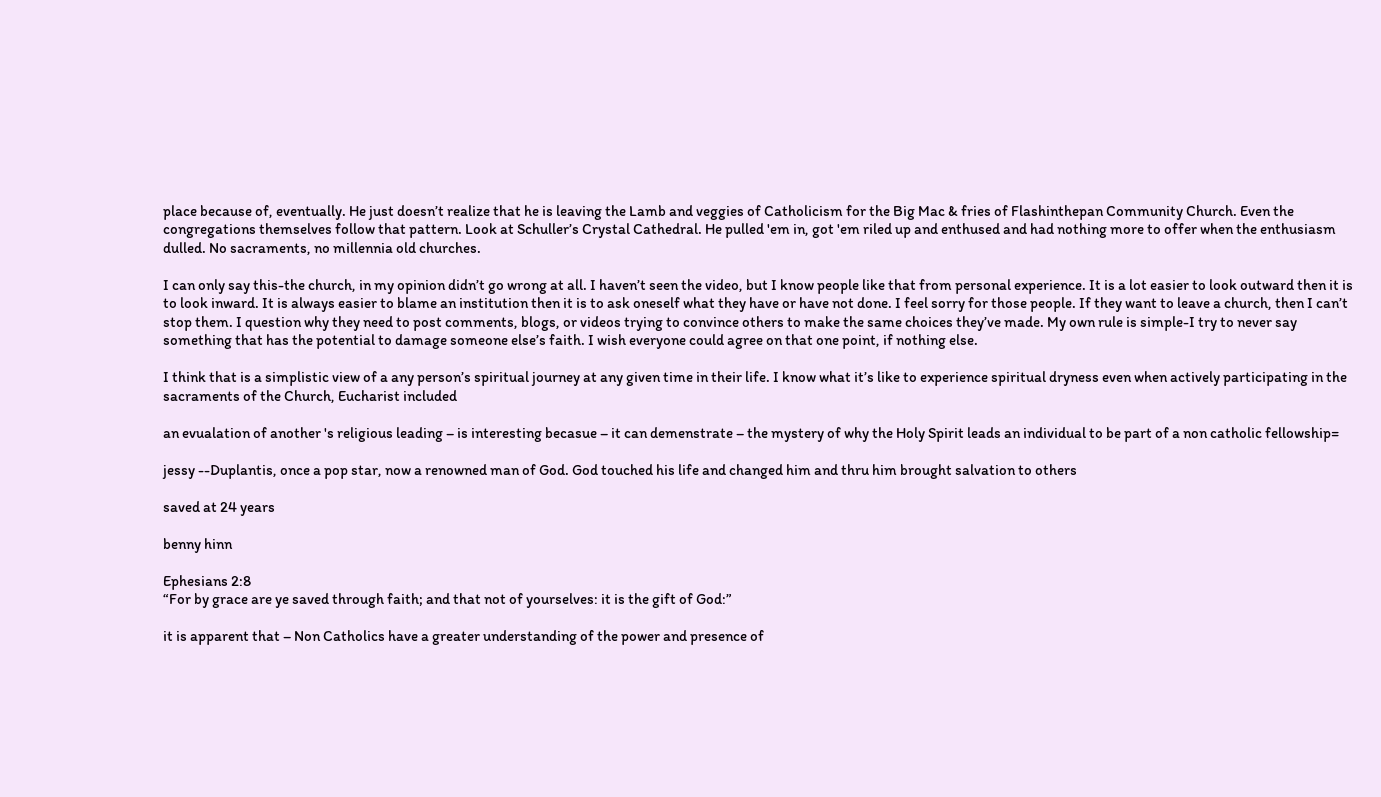place because of, eventually. He just doesn’t realize that he is leaving the Lamb and veggies of Catholicism for the Big Mac & fries of Flashinthepan Community Church. Even the congregations themselves follow that pattern. Look at Schuller’s Crystal Cathedral. He pulled 'em in, got 'em riled up and enthused and had nothing more to offer when the enthusiasm dulled. No sacraments, no millennia old churches.

I can only say this-the church, in my opinion didn’t go wrong at all. I haven’t seen the video, but I know people like that from personal experience. It is a lot easier to look outward then it is to look inward. It is always easier to blame an institution then it is to ask oneself what they have or have not done. I feel sorry for those people. If they want to leave a church, then I can’t stop them. I question why they need to post comments, blogs, or videos trying to convince others to make the same choices they’ve made. My own rule is simple-I try to never say something that has the potential to damage someone else’s faith. I wish everyone could agree on that one point, if nothing else.

I think that is a simplistic view of a any person’s spiritual journey at any given time in their life. I know what it’s like to experience spiritual dryness even when actively participating in the sacraments of the Church, Eucharist included

an evualation of another 's religious leading – is interesting becasue – it can demenstrate – the mystery of why the Holy Spirit leads an individual to be part of a non catholic fellowship=

jessy --Duplantis, once a pop star, now a renowned man of God. God touched his life and changed him and thru him brought salvation to others

saved at 24 years

benny hinn

Ephesians 2:8
“For by grace are ye saved through faith; and that not of yourselves: it is the gift of God:”

it is apparent that – Non Catholics have a greater understanding of the power and presence of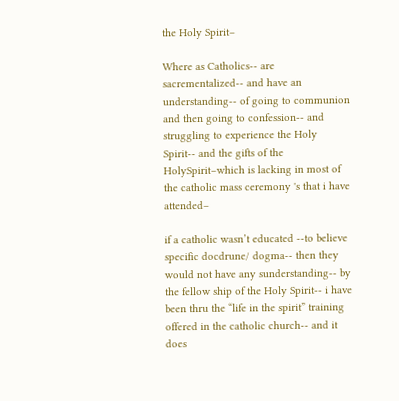the Holy Spirit–

Where as Catholics-- are sacrementalized-- and have an understanding-- of going to communion and then going to confession-- and struggling to experience the Holy Spirit-- and the gifts of the HolySpirit–which is lacking in most of the catholic mass ceremony 's that i have attended–

if a catholic wasn’t educated --to believe specific docdrune/ dogma-- then they would not have any sunderstanding-- by the fellow ship of the Holy Spirit-- i have been thru the “life in the spirit” training offered in the catholic church-- and it does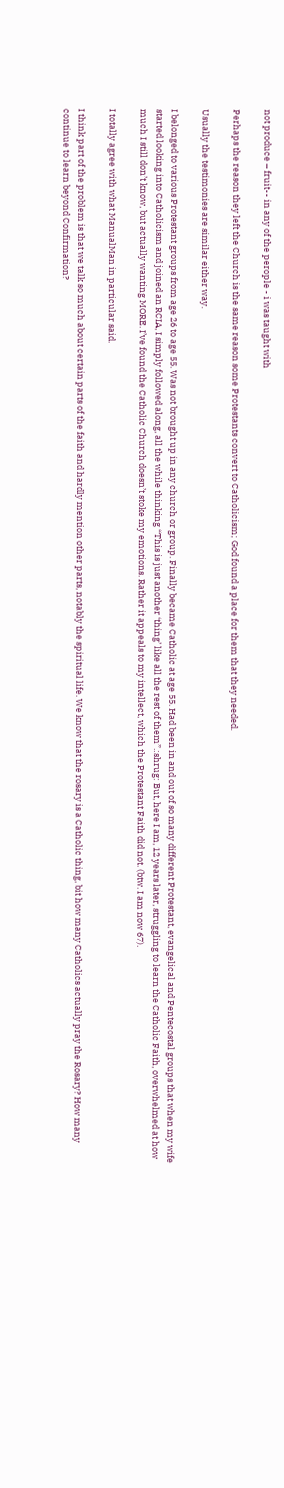not produce – fruit-- in any of the perople - i was taught with

Perhaps the reason they left the Church is the same reason some Protestants convert to Catholicism; God found a place for them that they needed.

Usually the testimonies are similar either way.

I belonged to various Protestant groups from age 26 to age 55. Was not brought up in any church or group. Finally became Catholic at age 55. Had been in and out of so many different Protestant, evangelical and Pentecostal groups that when my wife started looking into Catholicism and joined an RCIA, I simply followed along, all the while thinking “This is just another ‘thing’ like all the rest of them”.:shrug: But, here I am, 12 years later, struggling to learn the Catholic Faith, overwhelmed at how much I still don’t know, but actually wanting MORE. I’ve found the Catholic Church doesn’t stoke my emotions. Rather it appeals to my intellect, which the Protestant Faith did not. (btw. I am now 67).

I totally agree with what ManualMan in particular said.

I think part of the problem is that we talk so much about certain parts of the faith and hardly mention other parts, notably the spiritual life. We know that the rosary is a Catholic thing, bit how many Catholics actually pray the Rosary? How many continue to learn beyond Confirmation?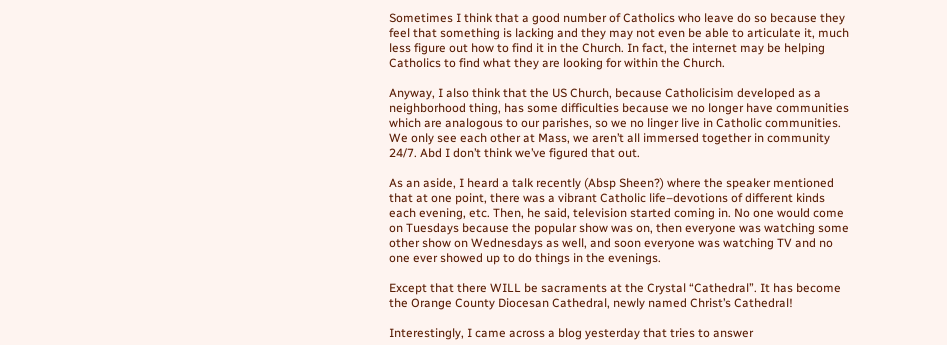Sometimes I think that a good number of Catholics who leave do so because they feel that something is lacking and they may not even be able to articulate it, much less figure out how to find it in the Church. In fact, the internet may be helping Catholics to find what they are looking for within the Church.

Anyway, I also think that the US Church, because Catholicisim developed as a neighborhood thing, has some difficulties because we no longer have communities which are analogous to our parishes, so we no linger live in Catholic communities. We only see each other at Mass, we aren’t all immersed together in community 24/7. Abd I don’t think we’ve figured that out.

As an aside, I heard a talk recently (Absp Sheen?) where the speaker mentioned that at one point, there was a vibrant Catholic life–devotions of different kinds each evening, etc. Then, he said, television started coming in. No one would come on Tuesdays because the popular show was on, then everyone was watching some other show on Wednesdays as well, and soon everyone was watching TV and no one ever showed up to do things in the evenings.

Except that there WILL be sacraments at the Crystal “Cathedral”. It has become the Orange County Diocesan Cathedral, newly named Christ’s Cathedral!

Interestingly, I came across a blog yesterday that tries to answer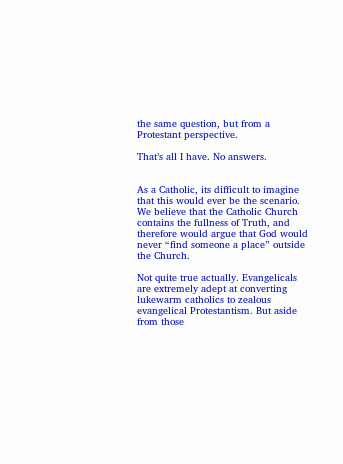the same question, but from a Protestant perspective.

That’s all I have. No answers.


As a Catholic, its difficult to imagine that this would ever be the scenario. We believe that the Catholic Church contains the fullness of Truth, and therefore would argue that God would never “find someone a place” outside the Church.

Not quite true actually. Evangelicals are extremely adept at converting lukewarm catholics to zealous evangelical Protestantism. But aside from those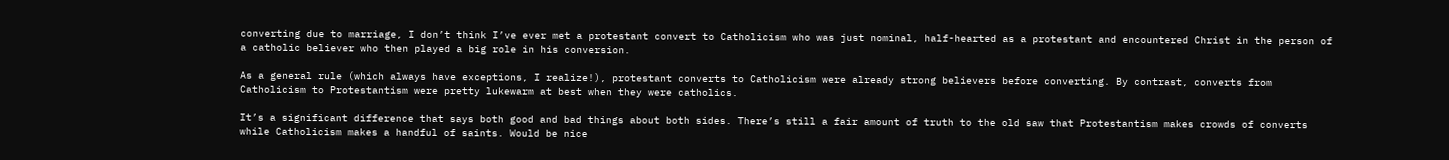converting due to marriage, I don’t think I’ve ever met a protestant convert to Catholicism who was just nominal, half-hearted as a protestant and encountered Christ in the person of a catholic believer who then played a big role in his conversion.

As a general rule (which always have exceptions, I realize!), protestant converts to Catholicism were already strong believers before converting. By contrast, converts from Catholicism to Protestantism were pretty lukewarm at best when they were catholics.

It’s a significant difference that says both good and bad things about both sides. There’s still a fair amount of truth to the old saw that Protestantism makes crowds of converts while Catholicism makes a handful of saints. Would be nice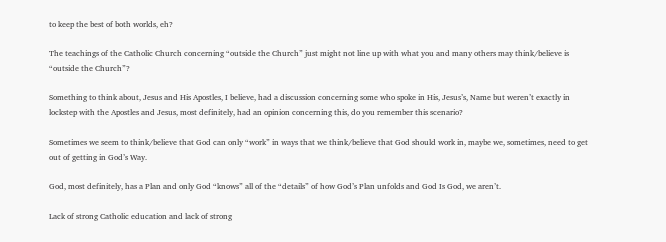to keep the best of both worlds, eh?

The teachings of the Catholic Church concerning “outside the Church” just might not line up with what you and many others may think/believe is “outside the Church”?

Something to think about, Jesus and His Apostles, I believe, had a discussion concerning some who spoke in His, Jesus’s, Name but weren’t exactly in lockstep with the Apostles and Jesus, most definitely, had an opinion concerning this, do you remember this scenario?

Sometimes we seem to think/believe that God can only “work” in ways that we think/believe that God should work in, maybe we, sometimes, need to get out of getting in God’s Way.

God, most definitely, has a Plan and only God “knows” all of the “details” of how God’s Plan unfolds and God Is God, we aren’t.

Lack of strong Catholic education and lack of strong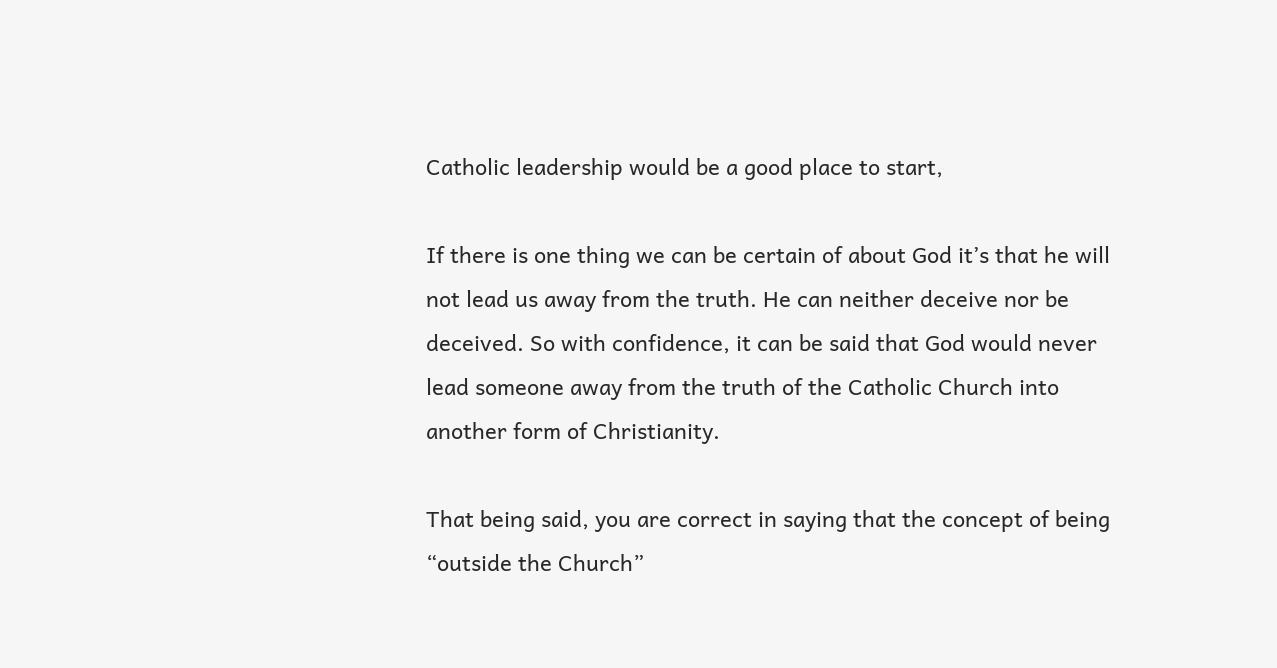Catholic leadership would be a good place to start,

If there is one thing we can be certain of about God it’s that he will not lead us away from the truth. He can neither deceive nor be deceived. So with confidence, it can be said that God would never lead someone away from the truth of the Catholic Church into another form of Christianity.

That being said, you are correct in saying that the concept of being “outside the Church”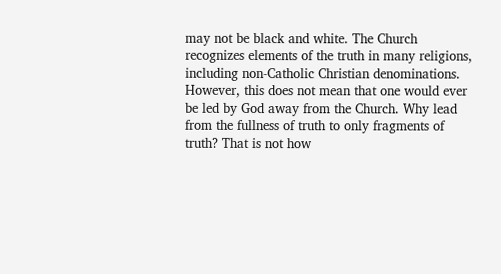may not be black and white. The Church recognizes elements of the truth in many religions, including non-Catholic Christian denominations. However, this does not mean that one would ever be led by God away from the Church. Why lead from the fullness of truth to only fragments of truth? That is not how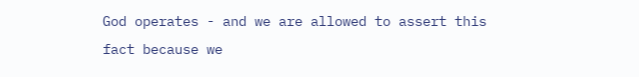God operates - and we are allowed to assert this fact because we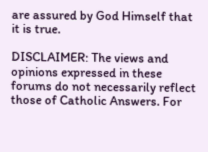are assured by God Himself that it is true.

DISCLAIMER: The views and opinions expressed in these forums do not necessarily reflect those of Catholic Answers. For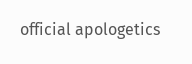official apologetics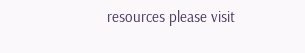resources please visit